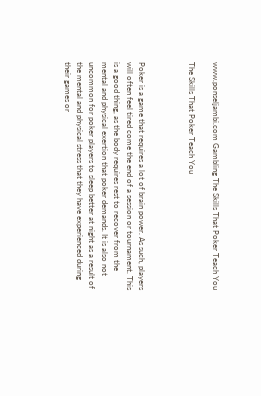www.ponseljambi.com Gambling The Skills That Poker Teach You

The Skills That Poker Teach You



Poker is a game that requires a lot of brain power. As such, players will often feel tired come the end of a session or tournament. This is a good thing, as the body requires rest to recover from the mental and physical exertion that poker demands. It is also not uncommon for poker players to sleep better at night as a result of the mental and physical stress that they have experienced during their games or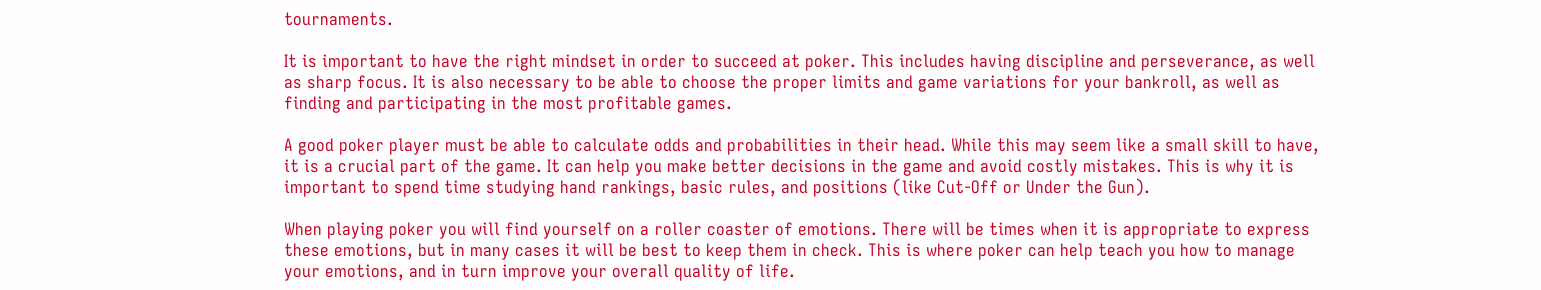tournaments.

It is important to have the right mindset in order to succeed at poker. This includes having discipline and perseverance, as well as sharp focus. It is also necessary to be able to choose the proper limits and game variations for your bankroll, as well as finding and participating in the most profitable games.

A good poker player must be able to calculate odds and probabilities in their head. While this may seem like a small skill to have, it is a crucial part of the game. It can help you make better decisions in the game and avoid costly mistakes. This is why it is important to spend time studying hand rankings, basic rules, and positions (like Cut-Off or Under the Gun).

When playing poker you will find yourself on a roller coaster of emotions. There will be times when it is appropriate to express these emotions, but in many cases it will be best to keep them in check. This is where poker can help teach you how to manage your emotions, and in turn improve your overall quality of life.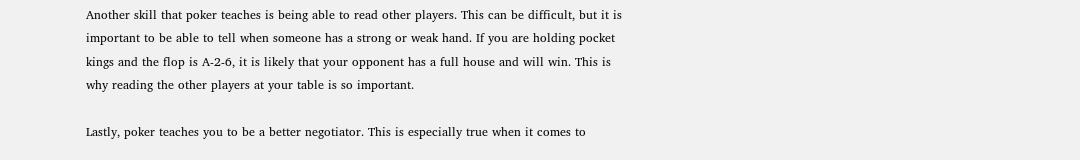Another skill that poker teaches is being able to read other players. This can be difficult, but it is important to be able to tell when someone has a strong or weak hand. If you are holding pocket kings and the flop is A-2-6, it is likely that your opponent has a full house and will win. This is why reading the other players at your table is so important.

Lastly, poker teaches you to be a better negotiator. This is especially true when it comes to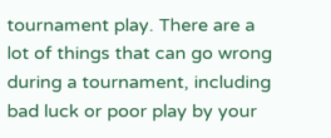tournament play. There are a lot of things that can go wrong during a tournament, including bad luck or poor play by your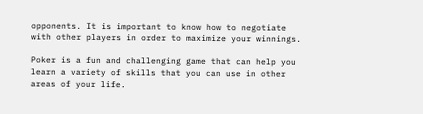opponents. It is important to know how to negotiate with other players in order to maximize your winnings.

Poker is a fun and challenging game that can help you learn a variety of skills that you can use in other areas of your life.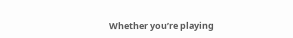Whether you’re playing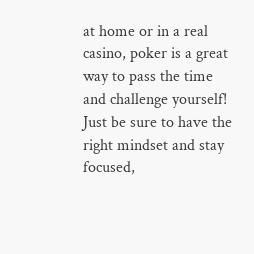at home or in a real casino, poker is a great way to pass the time and challenge yourself! Just be sure to have the right mindset and stay focused,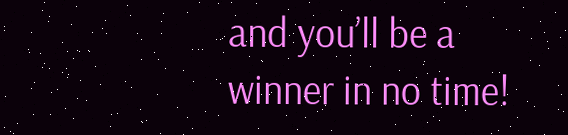and you’ll be a winner in no time!